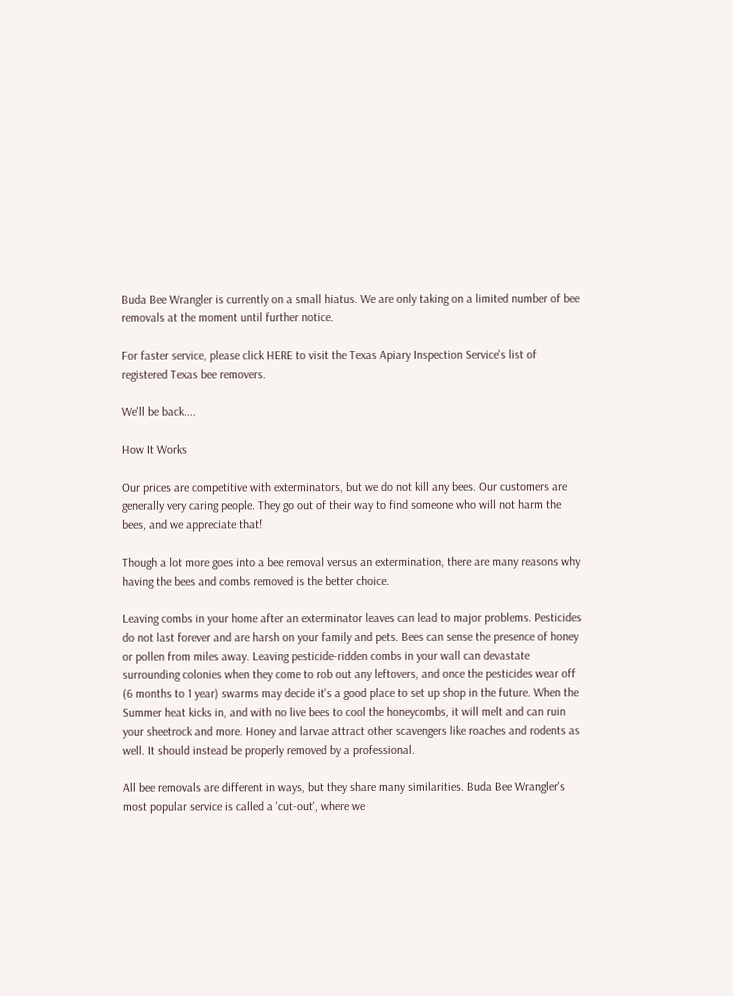Buda Bee Wrangler is currently on a small hiatus. We are only taking on a limited number of bee removals at the moment until further notice.

For faster service, please click HERE to visit the Texas Apiary Inspection Service's list of registered Texas bee removers.

We'll be back....

How It Works

Our prices are competitive with exterminators, but we do not kill any bees. Our customers are generally very caring people. They go out of their way to find someone who will not harm the bees, and we appreciate that!

Though a lot more goes into a bee removal versus an extermination, there are many reasons why having the bees and combs removed is the better choice.

Leaving combs in your home after an exterminator leaves can lead to major problems. Pesticides do not last forever and are harsh on your family and pets. Bees can sense the presence of honey or pollen from miles away. Leaving pesticide-ridden combs in your wall can devastate surrounding colonies when they come to rob out any leftovers, and once the pesticides wear off (6 months to 1 year) swarms may decide it's a good place to set up shop in the future. When the Summer heat kicks in, and with no live bees to cool the honeycombs, it will melt and can ruin your sheetrock and more. Honey and larvae attract other scavengers like roaches and rodents as well. It should instead be properly removed by a professional.

All bee removals are different in ways, but they share many similarities. Buda Bee Wrangler's most popular service is called a 'cut-out', where we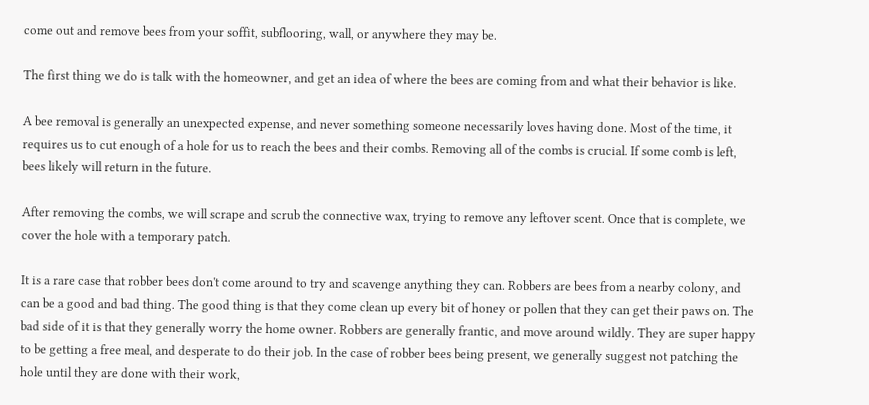come out and remove bees from your soffit, subflooring, wall, or anywhere they may be.

The first thing we do is talk with the homeowner, and get an idea of where the bees are coming from and what their behavior is like.

A bee removal is generally an unexpected expense, and never something someone necessarily loves having done. Most of the time, it requires us to cut enough of a hole for us to reach the bees and their combs. Removing all of the combs is crucial. If some comb is left, bees likely will return in the future.

After removing the combs, we will scrape and scrub the connective wax, trying to remove any leftover scent. Once that is complete, we cover the hole with a temporary patch.

It is a rare case that robber bees don't come around to try and scavenge anything they can. Robbers are bees from a nearby colony, and can be a good and bad thing. The good thing is that they come clean up every bit of honey or pollen that they can get their paws on. The bad side of it is that they generally worry the home owner. Robbers are generally frantic, and move around wildly. They are super happy to be getting a free meal, and desperate to do their job. In the case of robber bees being present, we generally suggest not patching the hole until they are done with their work,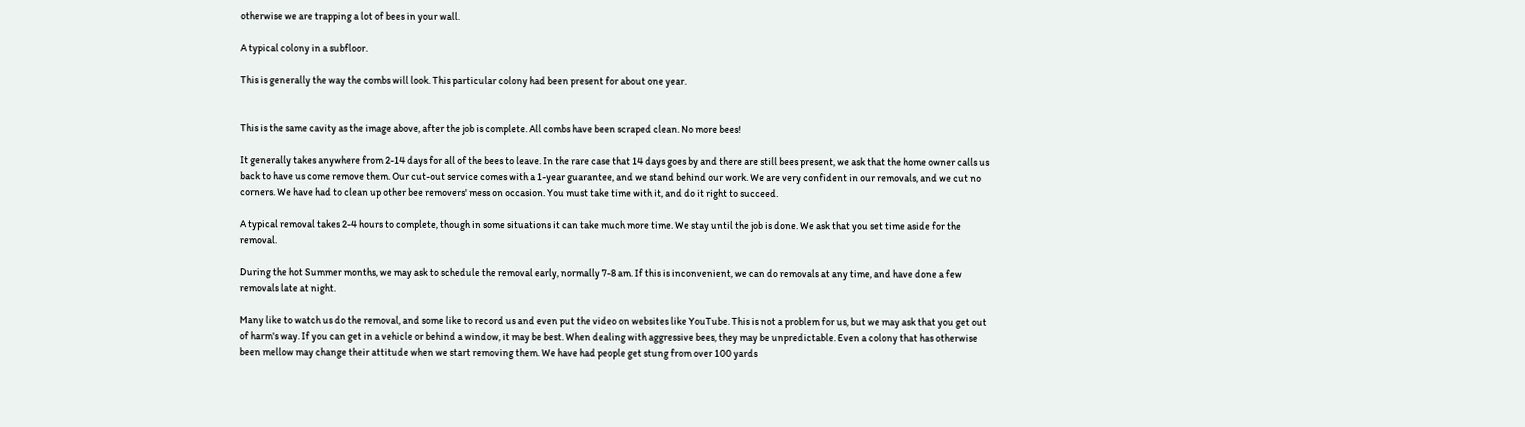otherwise we are trapping a lot of bees in your wall.

A typical colony in a subfloor.

This is generally the way the combs will look. This particular colony had been present for about one year.


This is the same cavity as the image above, after the job is complete. All combs have been scraped clean. No more bees!

It generally takes anywhere from 2-14 days for all of the bees to leave. In the rare case that 14 days goes by and there are still bees present, we ask that the home owner calls us back to have us come remove them. Our cut-out service comes with a 1-year guarantee, and we stand behind our work. We are very confident in our removals, and we cut no corners. We have had to clean up other bee removers' mess on occasion. You must take time with it, and do it right to succeed.

A typical removal takes 2-4 hours to complete, though in some situations it can take much more time. We stay until the job is done. We ask that you set time aside for the removal.

During the hot Summer months, we may ask to schedule the removal early, normally 7-8 am. If this is inconvenient, we can do removals at any time, and have done a few removals late at night.

Many like to watch us do the removal, and some like to record us and even put the video on websites like YouTube. This is not a problem for us, but we may ask that you get out of harm's way. If you can get in a vehicle or behind a window, it may be best. When dealing with aggressive bees, they may be unpredictable. Even a colony that has otherwise been mellow may change their attitude when we start removing them. We have had people get stung from over 100 yards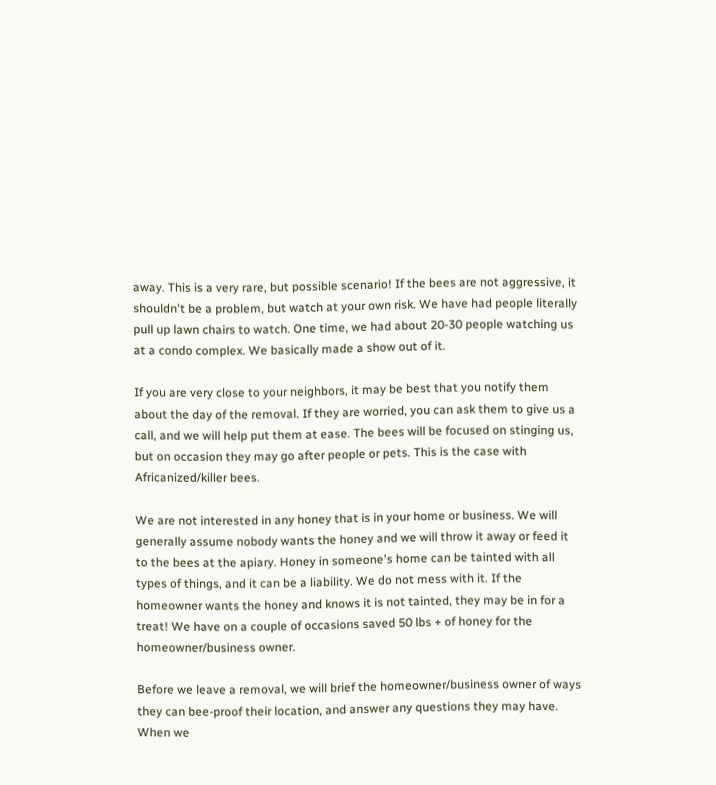away. This is a very rare, but possible scenario! If the bees are not aggressive, it shouldn't be a problem, but watch at your own risk. We have had people literally pull up lawn chairs to watch. One time, we had about 20-30 people watching us at a condo complex. We basically made a show out of it.

If you are very close to your neighbors, it may be best that you notify them about the day of the removal. If they are worried, you can ask them to give us a call, and we will help put them at ease. The bees will be focused on stinging us, but on occasion they may go after people or pets. This is the case with Africanized/killer bees.

We are not interested in any honey that is in your home or business. We will generally assume nobody wants the honey and we will throw it away or feed it to the bees at the apiary. Honey in someone's home can be tainted with all types of things, and it can be a liability. We do not mess with it. If the homeowner wants the honey and knows it is not tainted, they may be in for a treat! We have on a couple of occasions saved 50 lbs + of honey for the homeowner/business owner.

Before we leave a removal, we will brief the homeowner/business owner of ways they can bee-proof their location, and answer any questions they may have. When we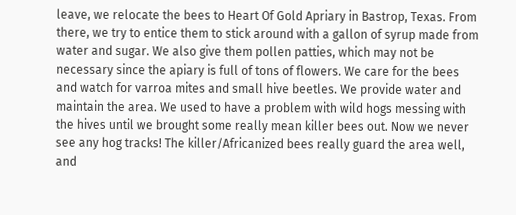leave, we relocate the bees to Heart Of Gold Apriary in Bastrop, Texas. From there, we try to entice them to stick around with a gallon of syrup made from water and sugar. We also give them pollen patties, which may not be necessary since the apiary is full of tons of flowers. We care for the bees and watch for varroa mites and small hive beetles. We provide water and maintain the area. We used to have a problem with wild hogs messing with the hives until we brought some really mean killer bees out. Now we never see any hog tracks! The killer/Africanized bees really guard the area well, and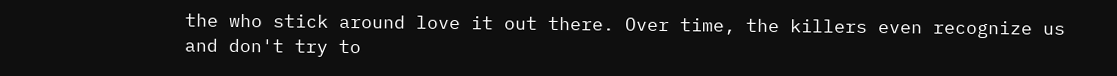the who stick around love it out there. Over time, the killers even recognize us and don't try to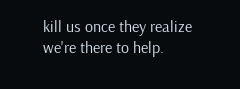kill us once they realize we're there to help.